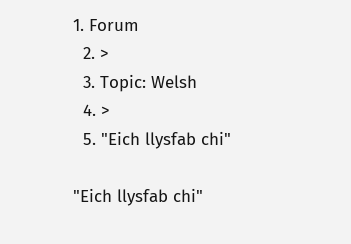1. Forum
  2. >
  3. Topic: Welsh
  4. >
  5. "Eich llysfab chi"

"Eich llysfab chi"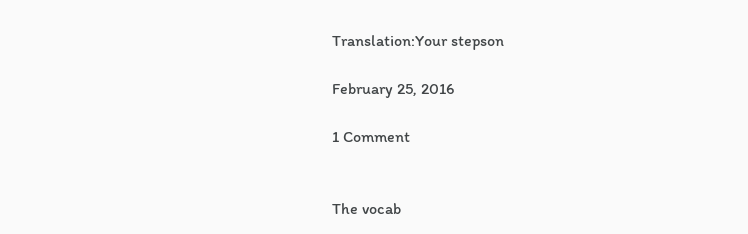Translation:Your stepson

February 25, 2016

1 Comment


The vocab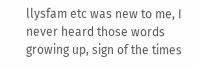llysfam etc was new to me, I never heard those words growing up, sign of the times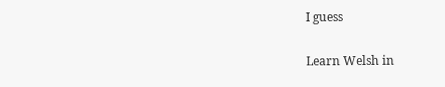I guess

Learn Welsh in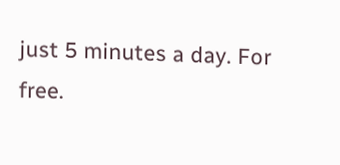just 5 minutes a day. For free.